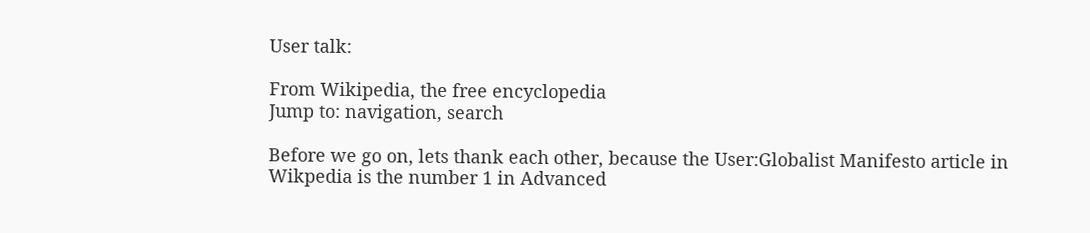User talk:

From Wikipedia, the free encyclopedia
Jump to: navigation, search

Before we go on, lets thank each other, because the User:Globalist Manifesto article in Wikpedia is the number 1 in Advanced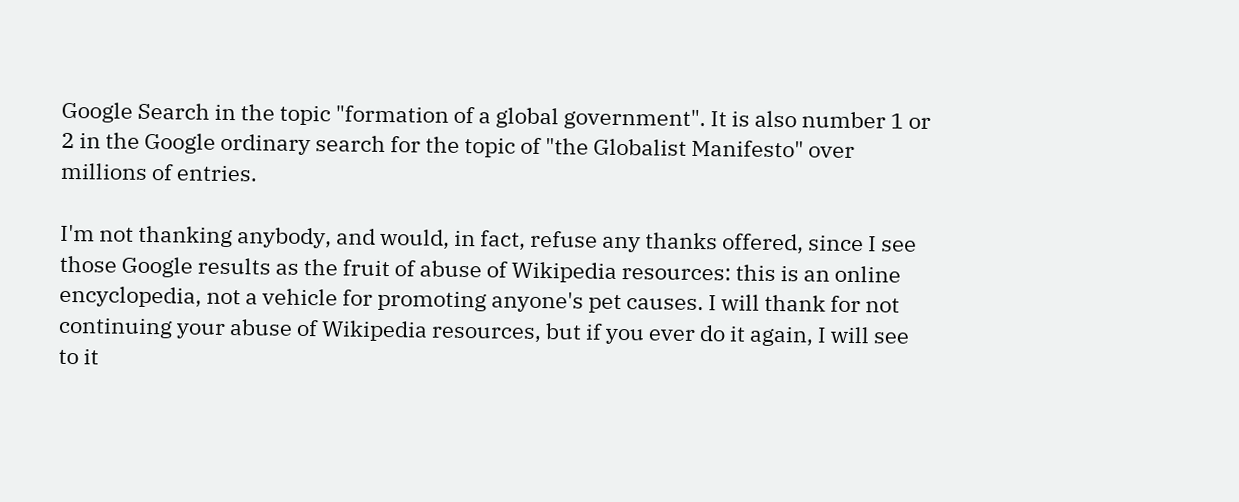Google Search in the topic "formation of a global government". It is also number 1 or 2 in the Google ordinary search for the topic of "the Globalist Manifesto" over millions of entries.

I'm not thanking anybody, and would, in fact, refuse any thanks offered, since I see those Google results as the fruit of abuse of Wikipedia resources: this is an online encyclopedia, not a vehicle for promoting anyone's pet causes. I will thank for not continuing your abuse of Wikipedia resources, but if you ever do it again, I will see to it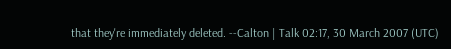that they're immediately deleted. --Calton | Talk 02:17, 30 March 2007 (UTC)